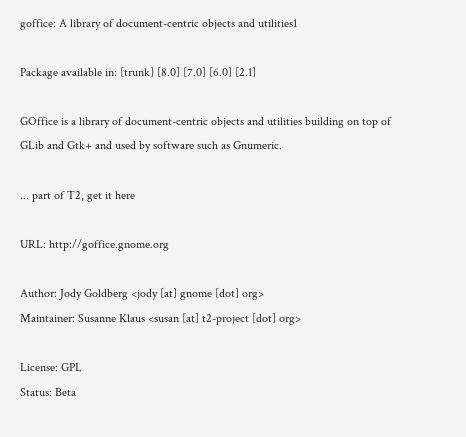goffice: A library of document-centric objects and utilities1

Package available in: [trunk] [8.0] [7.0] [6.0] [2.1]

GOffice is a library of document-centric objects and utilities building on top of GLib and Gtk+ and used by software such as Gnumeric.

... part of T2, get it here

URL: http://goffice.gnome.org

Author: Jody Goldberg <jody [at] gnome [dot] org>
Maintainer: Susanne Klaus <susan [at] t2-project [dot] org>

License: GPL
Status: Beta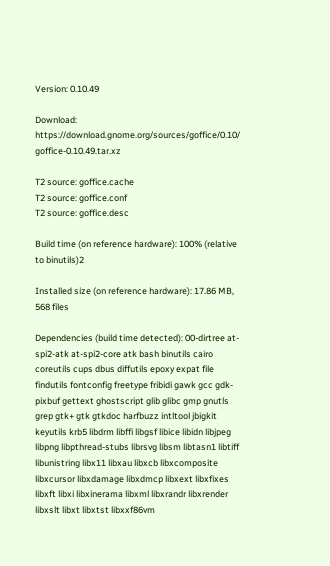Version: 0.10.49

Download: https://download.gnome.org/sources/goffice/0.10/ goffice-0.10.49.tar.xz

T2 source: goffice.cache
T2 source: goffice.conf
T2 source: goffice.desc

Build time (on reference hardware): 100% (relative to binutils)2

Installed size (on reference hardware): 17.86 MB, 568 files

Dependencies (build time detected): 00-dirtree at-spi2-atk at-spi2-core atk bash binutils cairo coreutils cups dbus diffutils epoxy expat file findutils fontconfig freetype fribidi gawk gcc gdk-pixbuf gettext ghostscript glib glibc gmp gnutls grep gtk+ gtk gtkdoc harfbuzz intltool jbigkit keyutils krb5 libdrm libffi libgsf libice libidn libjpeg libpng libpthread-stubs librsvg libsm libtasn1 libtiff libunistring libx11 libxau libxcb libxcomposite libxcursor libxdamage libxdmcp libxext libxfixes libxft libxi libxinerama libxml libxrandr libxrender libxslt libxt libxtst libxxf86vm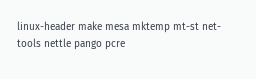linux-header make mesa mktemp mt-st net-tools nettle pango pcre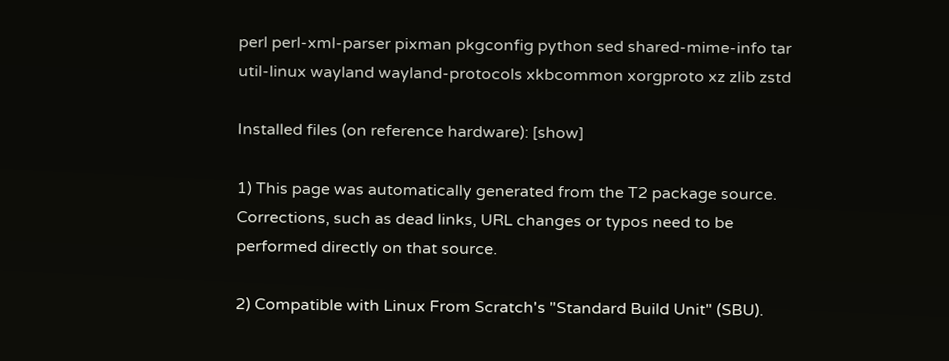perl perl-xml-parser pixman pkgconfig python sed shared-mime-info tar util-linux wayland wayland-protocols xkbcommon xorgproto xz zlib zstd

Installed files (on reference hardware): [show]

1) This page was automatically generated from the T2 package source. Corrections, such as dead links, URL changes or typos need to be performed directly on that source.

2) Compatible with Linux From Scratch's "Standard Build Unit" (SBU).